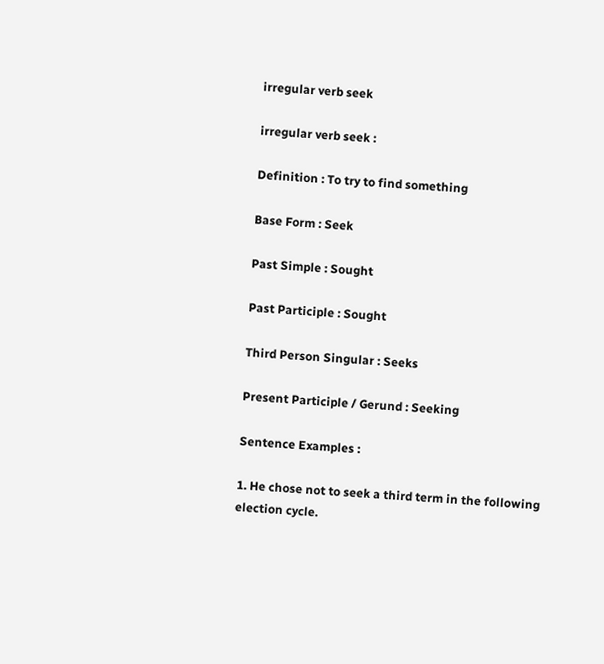irregular verb seek

irregular verb seek :

Definition : To try to find something

Base Form : Seek

Past Simple : Sought

Past Participle : Sought

Third Person Singular : Seeks

Present Participle / Gerund : Seeking

Sentence Examples :

1. He chose not to seek a third term in the following election cycle.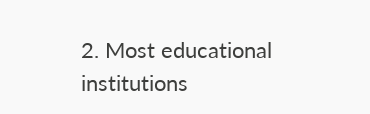2. Most educational institutions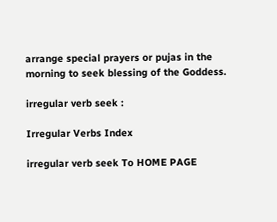arrange special prayers or pujas in the morning to seek blessing of the Goddess.

irregular verb seek :

Irregular Verbs Index

irregular verb seek To HOME PAGE